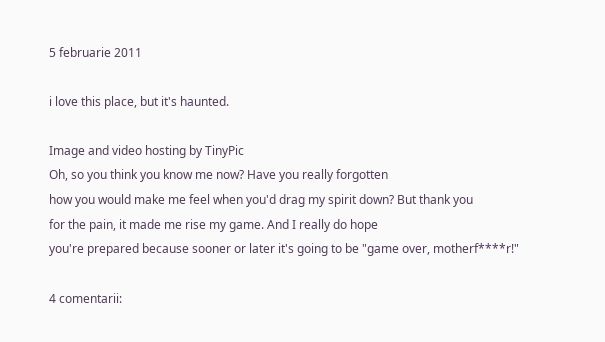5 februarie 2011

i love this place, but it's haunted.

Image and video hosting by TinyPic
Oh, so you think you know me now? Have you really forgotten
how you would make me feel when you'd drag my spirit down? But thank you
for the pain, it made me rise my game. And I really do hope
you're prepared because sooner or later it's going to be "game over, motherf****r!"

4 comentarii: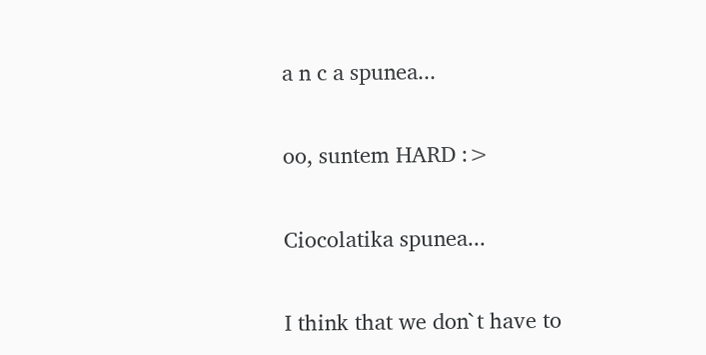a n c a spunea...

oo, suntem HARD :>

Ciocolatika spunea...

I think that we don`t have to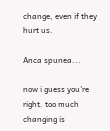change, even if they hurt us.

Anca spunea...

now i guess you're right. too much changing is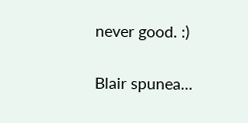never good. :)

Blair spunea...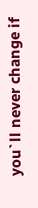you`ll never change if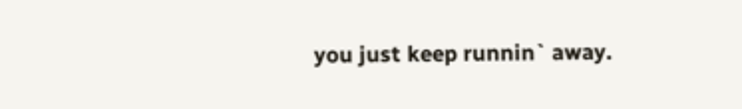you just keep runnin` away.